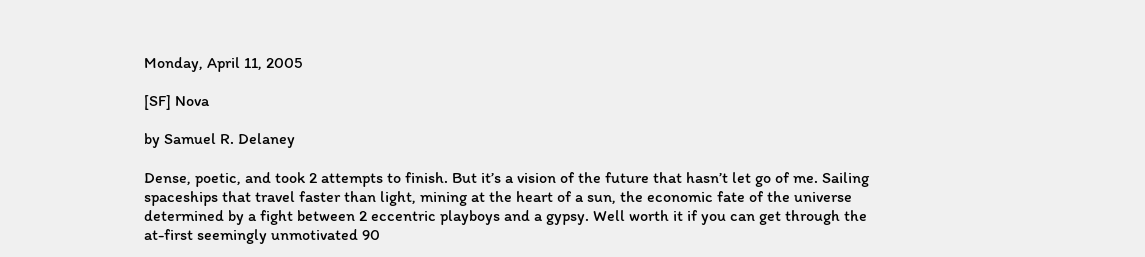Monday, April 11, 2005

[SF] Nova

by Samuel R. Delaney

Dense, poetic, and took 2 attempts to finish. But it’s a vision of the future that hasn’t let go of me. Sailing spaceships that travel faster than light, mining at the heart of a sun, the economic fate of the universe determined by a fight between 2 eccentric playboys and a gypsy. Well worth it if you can get through the at-first seemingly unmotivated 90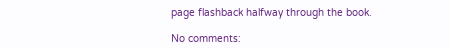page flashback halfway through the book.

No comments: